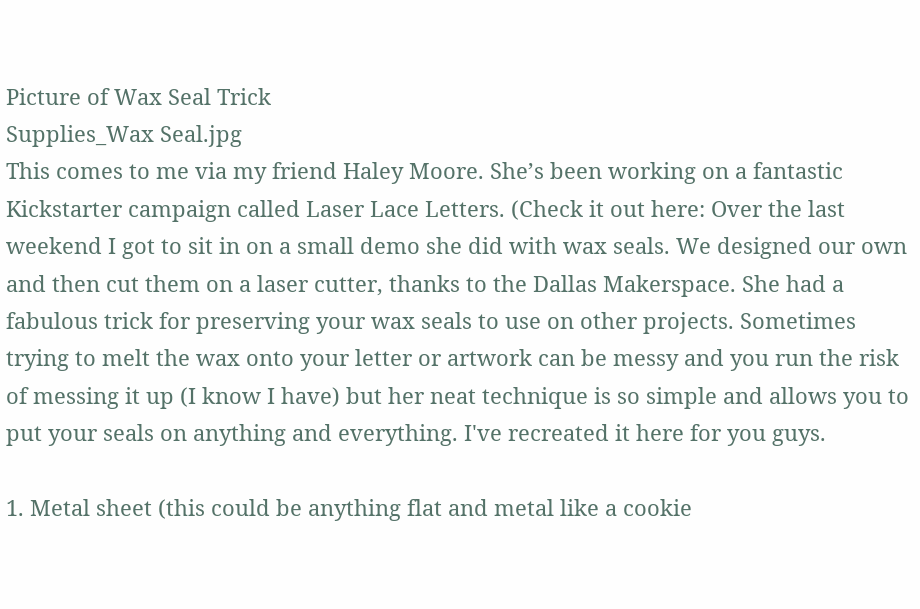Picture of Wax Seal Trick
Supplies_Wax Seal.jpg
This comes to me via my friend Haley Moore. She’s been working on a fantastic Kickstarter campaign called Laser Lace Letters. (Check it out here: Over the last weekend I got to sit in on a small demo she did with wax seals. We designed our own and then cut them on a laser cutter, thanks to the Dallas Makerspace. She had a fabulous trick for preserving your wax seals to use on other projects. Sometimes trying to melt the wax onto your letter or artwork can be messy and you run the risk of messing it up (I know I have) but her neat technique is so simple and allows you to put your seals on anything and everything. I've recreated it here for you guys.

1. Metal sheet (this could be anything flat and metal like a cookie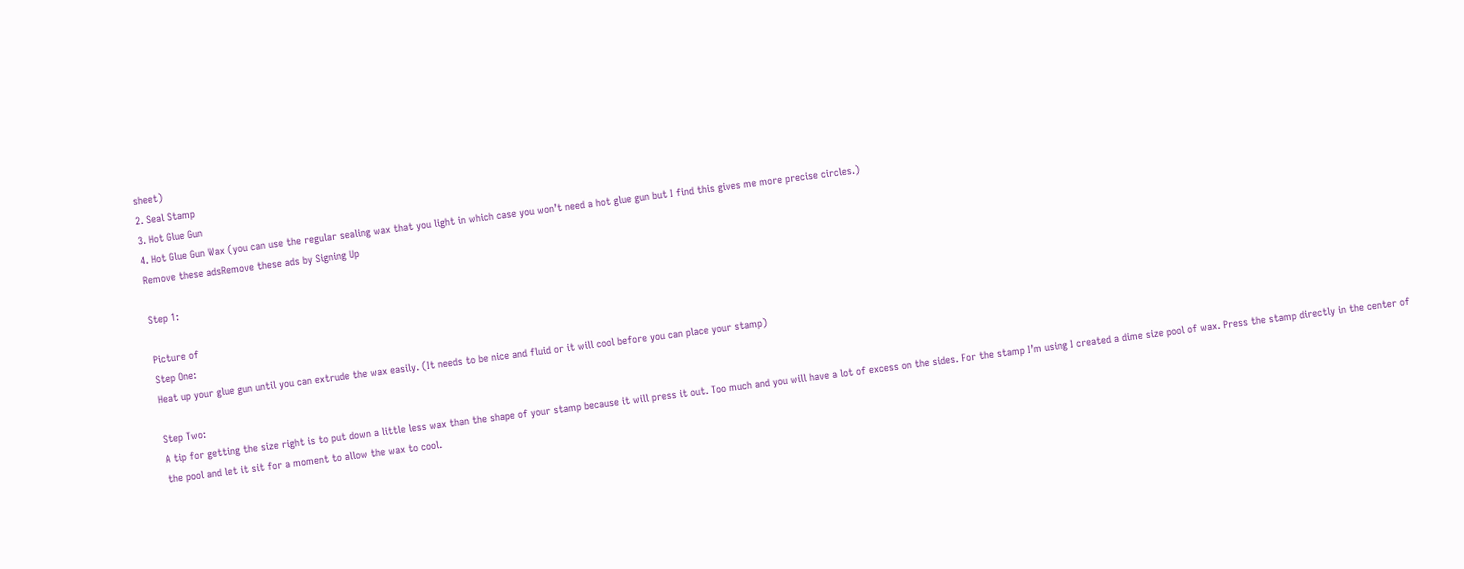sheet)
2. Seal Stamp
3. Hot Glue Gun
4. Hot Glue Gun Wax (you can use the regular sealing wax that you light in which case you won’t need a hot glue gun but I find this gives me more precise circles.)
Remove these adsRemove these ads by Signing Up

Step 1:

Picture of
Step One:
Heat up your glue gun until you can extrude the wax easily. (It needs to be nice and fluid or it will cool before you can place your stamp)

Step Two:
A tip for getting the size right is to put down a little less wax than the shape of your stamp because it will press it out. Too much and you will have a lot of excess on the sides. For the stamp I’m using I created a dime size pool of wax. Press the stamp directly in the center of the pool and let it sit for a moment to allow the wax to cool.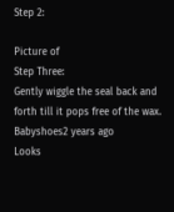Step 2:

Picture of
Step Three:
Gently wiggle the seal back and forth till it pops free of the wax.
Babyshoes2 years ago
Looks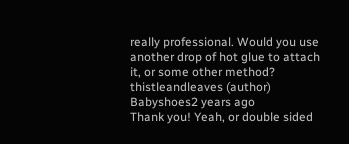really professional. Would you use another drop of hot glue to attach it, or some other method?
thistleandleaves (author)  Babyshoes2 years ago
Thank you! Yeah, or double sided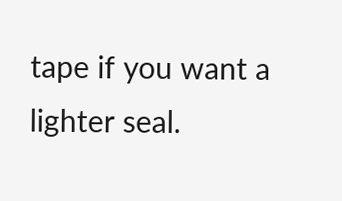tape if you want a lighter seal.